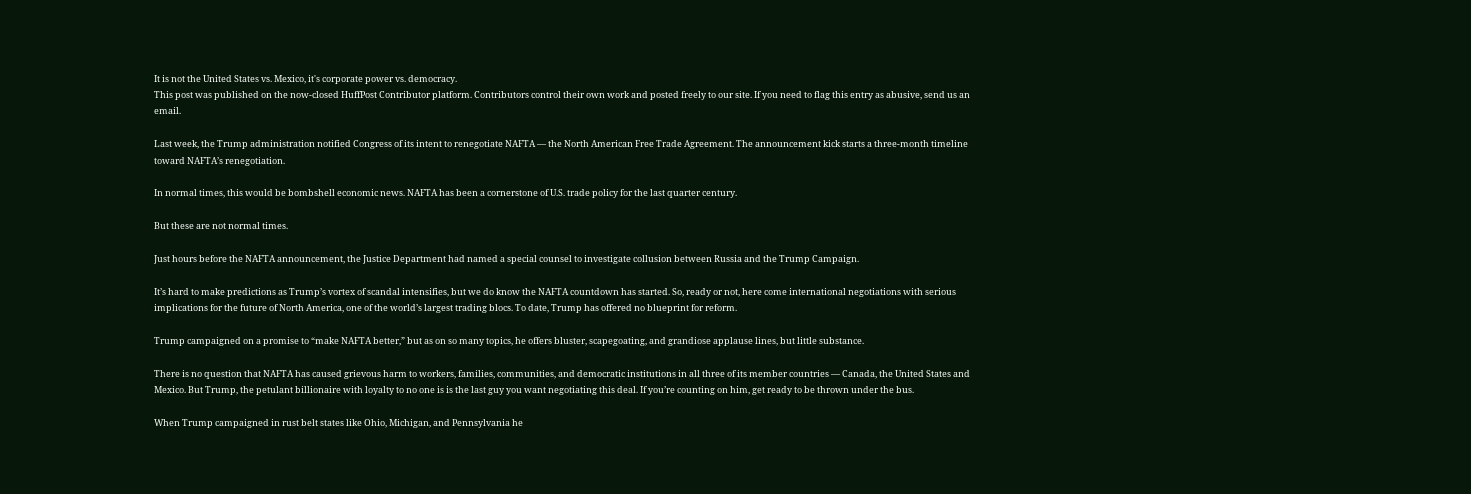It is not the United States vs. Mexico, it's corporate power vs. democracy.
This post was published on the now-closed HuffPost Contributor platform. Contributors control their own work and posted freely to our site. If you need to flag this entry as abusive, send us an email.

Last week, the Trump administration notified Congress of its intent to renegotiate NAFTA ― the North American Free Trade Agreement. The announcement kick starts a three-month timeline toward NAFTA’s renegotiation.

In normal times, this would be bombshell economic news. NAFTA has been a cornerstone of U.S. trade policy for the last quarter century.

But these are not normal times.

Just hours before the NAFTA announcement, the Justice Department had named a special counsel to investigate collusion between Russia and the Trump Campaign.

It’s hard to make predictions as Trump’s vortex of scandal intensifies, but we do know the NAFTA countdown has started. So, ready or not, here come international negotiations with serious implications for the future of North America, one of the world’s largest trading blocs. To date, Trump has offered no blueprint for reform.

Trump campaigned on a promise to “make NAFTA better,” but as on so many topics, he offers bluster, scapegoating, and grandiose applause lines, but little substance.

There is no question that NAFTA has caused grievous harm to workers, families, communities, and democratic institutions in all three of its member countries ― Canada, the United States and Mexico. But Trump, the petulant billionaire with loyalty to no one is is the last guy you want negotiating this deal. If you’re counting on him, get ready to be thrown under the bus.

When Trump campaigned in rust belt states like Ohio, Michigan, and Pennsylvania he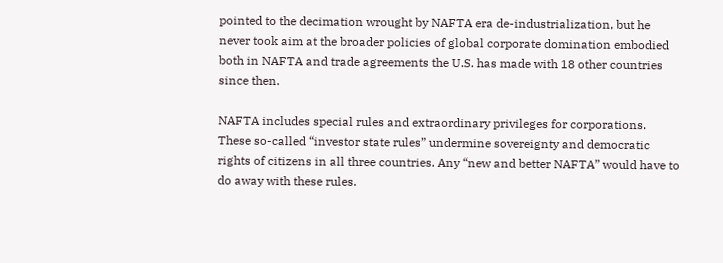pointed to the decimation wrought by NAFTA era de-industrialization, but he never took aim at the broader policies of global corporate domination embodied both in NAFTA and trade agreements the U.S. has made with 18 other countries since then.

NAFTA includes special rules and extraordinary privileges for corporations. These so-called “investor state rules” undermine sovereignty and democratic rights of citizens in all three countries. Any “new and better NAFTA” would have to do away with these rules.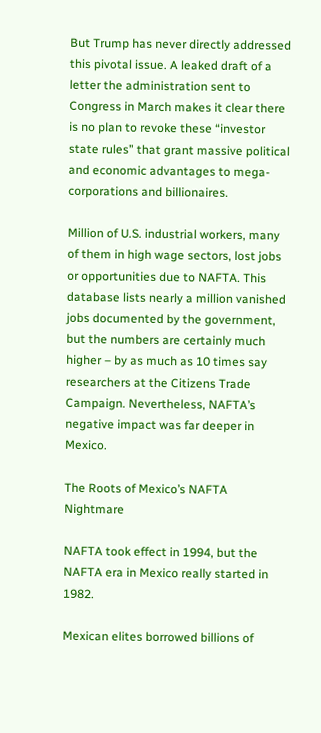But Trump has never directly addressed this pivotal issue. A leaked draft of a letter the administration sent to Congress in March makes it clear there is no plan to revoke these “investor state rules” that grant massive political and economic advantages to mega-corporations and billionaires.

Million of U.S. industrial workers, many of them in high wage sectors, lost jobs or opportunities due to NAFTA. This database lists nearly a million vanished jobs documented by the government, but the numbers are certainly much higher – by as much as 10 times say researchers at the Citizens Trade Campaign. Nevertheless, NAFTA’s negative impact was far deeper in Mexico.

The Roots of Mexico’s NAFTA Nightmare

NAFTA took effect in 1994, but the NAFTA era in Mexico really started in 1982.

Mexican elites borrowed billions of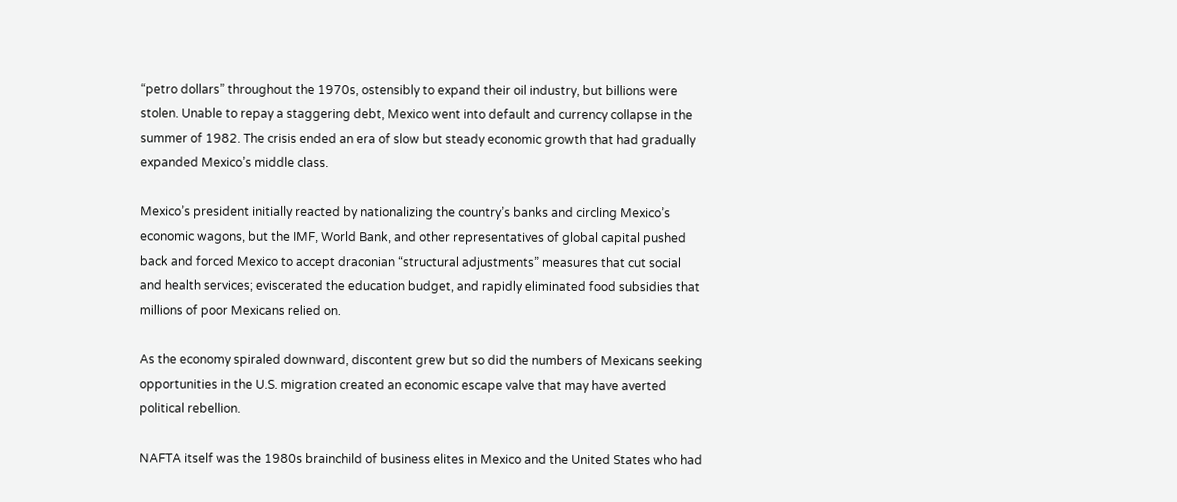“petro dollars” throughout the 1970s, ostensibly to expand their oil industry, but billions were stolen. Unable to repay a staggering debt, Mexico went into default and currency collapse in the summer of 1982. The crisis ended an era of slow but steady economic growth that had gradually expanded Mexico’s middle class.

Mexico’s president initially reacted by nationalizing the country’s banks and circling Mexico’s economic wagons, but the IMF, World Bank, and other representatives of global capital pushed back and forced Mexico to accept draconian “structural adjustments” measures that cut social and health services; eviscerated the education budget, and rapidly eliminated food subsidies that millions of poor Mexicans relied on.

As the economy spiraled downward, discontent grew but so did the numbers of Mexicans seeking opportunities in the U.S. migration created an economic escape valve that may have averted political rebellion.

NAFTA itself was the 1980s brainchild of business elites in Mexico and the United States who had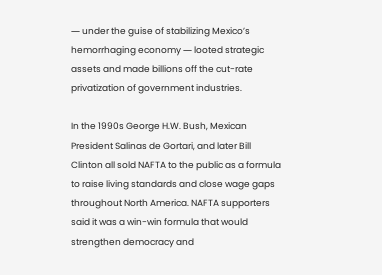― under the guise of stabilizing Mexico’s hemorrhaging economy ― looted strategic assets and made billions off the cut-rate privatization of government industries.

In the 1990s George H.W. Bush, Mexican President Salinas de Gortari, and later Bill Clinton all sold NAFTA to the public as a formula to raise living standards and close wage gaps throughout North America. NAFTA supporters said it was a win-win formula that would strengthen democracy and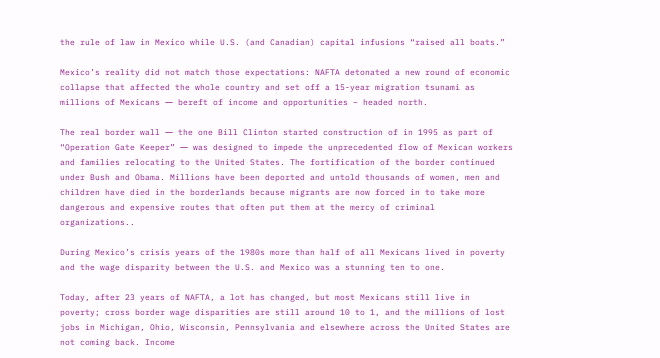the rule of law in Mexico while U.S. (and Canadian) capital infusions “raised all boats.”

Mexico’s reality did not match those expectations: NAFTA detonated a new round of economic collapse that affected the whole country and set off a 15-year migration tsunami as millions of Mexicans ― bereft of income and opportunities – headed north.

The real border wall ― the one Bill Clinton started construction of in 1995 as part of “Operation Gate Keeper” ― was designed to impede the unprecedented flow of Mexican workers and families relocating to the United States. The fortification of the border continued under Bush and Obama. Millions have been deported and untold thousands of women, men and children have died in the borderlands because migrants are now forced in to take more dangerous and expensive routes that often put them at the mercy of criminal organizations..

During Mexico’s crisis years of the 1980s more than half of all Mexicans lived in poverty and the wage disparity between the U.S. and Mexico was a stunning ten to one.

Today, after 23 years of NAFTA, a lot has changed, but most Mexicans still live in poverty; cross border wage disparities are still around 10 to 1, and the millions of lost jobs in Michigan, Ohio, Wisconsin, Pennsylvania and elsewhere across the United States are not coming back. Income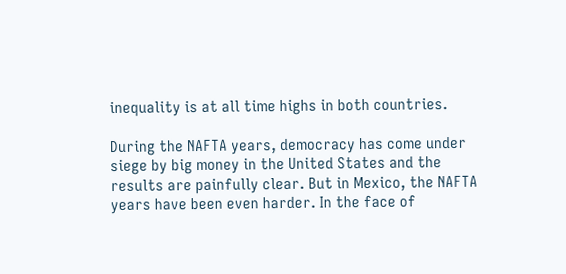inequality is at all time highs in both countries.

During the NAFTA years, democracy has come under siege by big money in the United States and the results are painfully clear. But in Mexico, the NAFTA years have been even harder. In the face of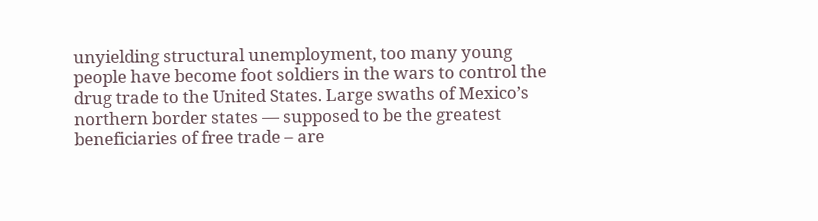unyielding structural unemployment, too many young people have become foot soldiers in the wars to control the drug trade to the United States. Large swaths of Mexico’s northern border states ― supposed to be the greatest beneficiaries of free trade – are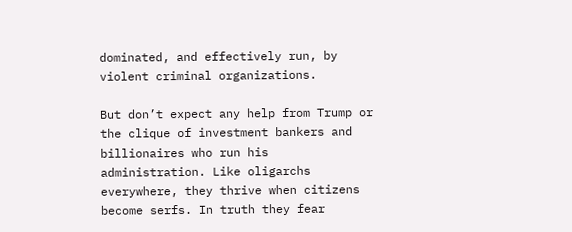dominated, and effectively run, by violent criminal organizations.

But don’t expect any help from Trump or the clique of investment bankers and billionaires who run his administration. Like oligarchs everywhere, they thrive when citizens become serfs. In truth they fear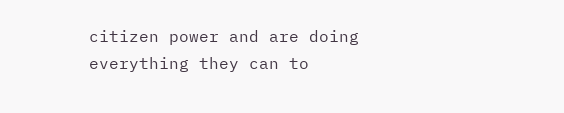citizen power and are doing everything they can to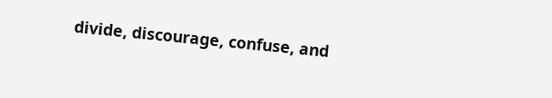divide, discourage, confuse, and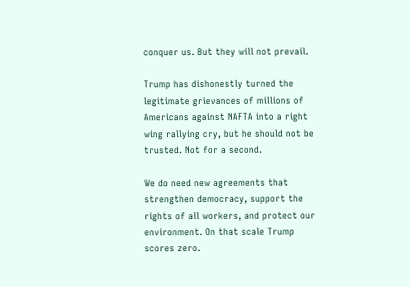conquer us. But they will not prevail.

Trump has dishonestly turned the legitimate grievances of millions of Americans against NAFTA into a right wing rallying cry, but he should not be trusted. Not for a second.

We do need new agreements that strengthen democracy, support the rights of all workers, and protect our environment. On that scale Trump scores zero.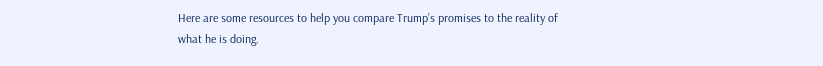Here are some resources to help you compare Trump’s promises to the reality of what he is doing.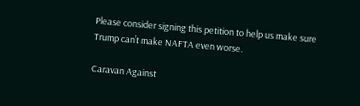Please consider signing this petition to help us make sure Trump can’t make NAFTA even worse.

Caravan Against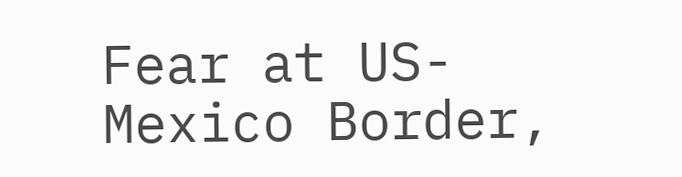Fear at US-Mexico Border,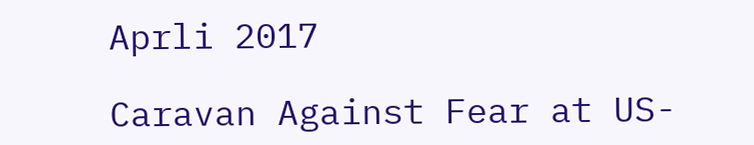Aprli 2017

Caravan Against Fear at US-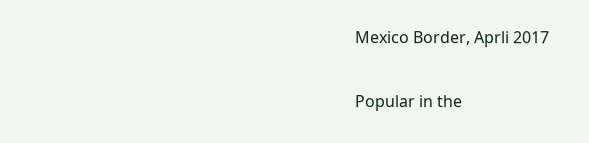Mexico Border, Aprli 2017

Popular in the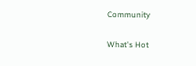Community


What's Hot